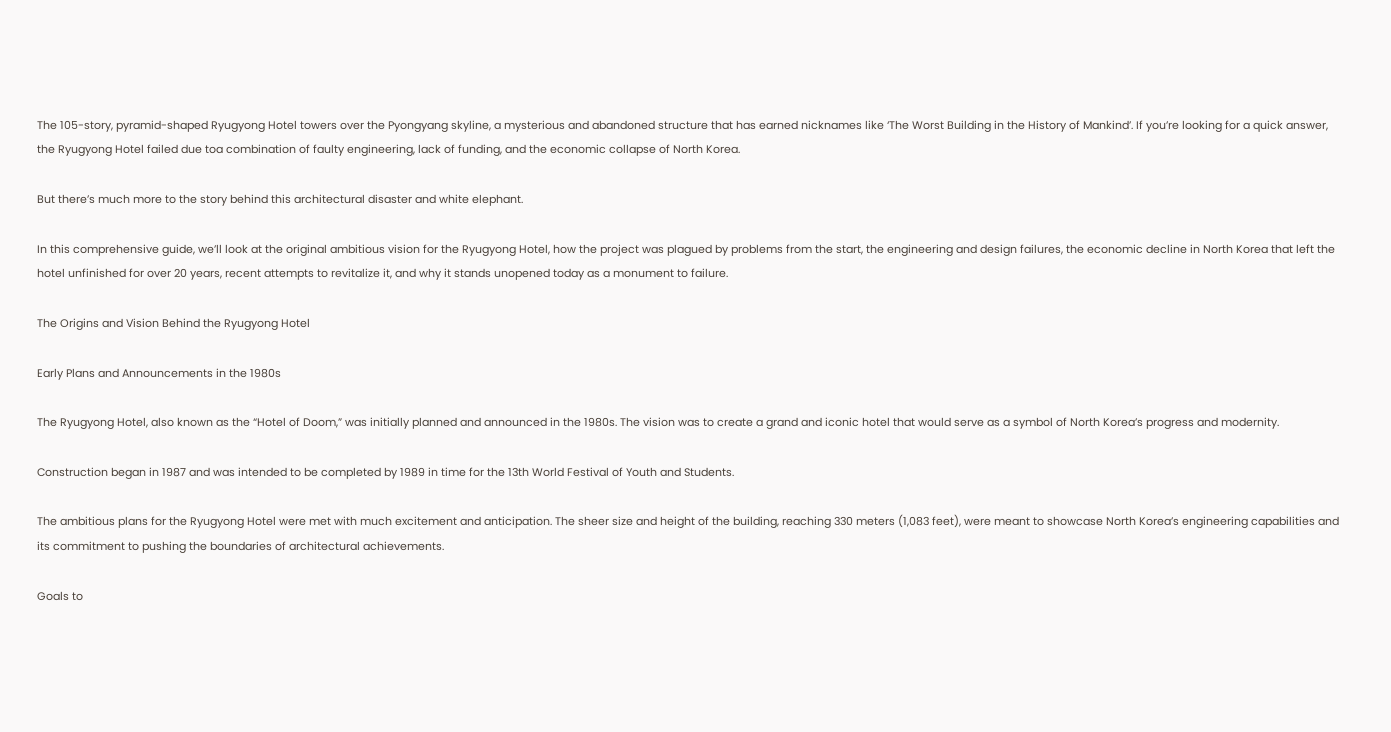The 105-story, pyramid-shaped Ryugyong Hotel towers over the Pyongyang skyline, a mysterious and abandoned structure that has earned nicknames like ‘The Worst Building in the History of Mankind’. If you’re looking for a quick answer, the Ryugyong Hotel failed due toa combination of faulty engineering, lack of funding, and the economic collapse of North Korea.

But there’s much more to the story behind this architectural disaster and white elephant.

In this comprehensive guide, we’ll look at the original ambitious vision for the Ryugyong Hotel, how the project was plagued by problems from the start, the engineering and design failures, the economic decline in North Korea that left the hotel unfinished for over 20 years, recent attempts to revitalize it, and why it stands unopened today as a monument to failure.

The Origins and Vision Behind the Ryugyong Hotel

Early Plans and Announcements in the 1980s

The Ryugyong Hotel, also known as the “Hotel of Doom,” was initially planned and announced in the 1980s. The vision was to create a grand and iconic hotel that would serve as a symbol of North Korea’s progress and modernity.

Construction began in 1987 and was intended to be completed by 1989 in time for the 13th World Festival of Youth and Students.

The ambitious plans for the Ryugyong Hotel were met with much excitement and anticipation. The sheer size and height of the building, reaching 330 meters (1,083 feet), were meant to showcase North Korea’s engineering capabilities and its commitment to pushing the boundaries of architectural achievements.

Goals to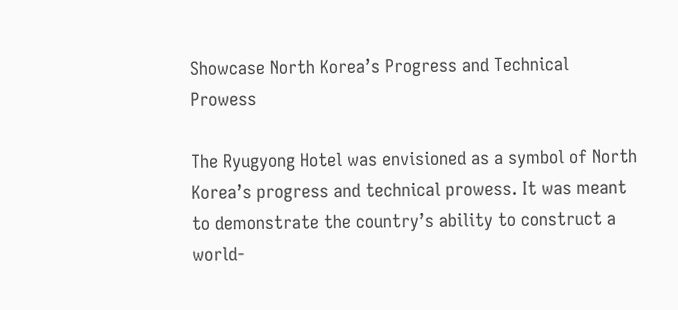Showcase North Korea’s Progress and Technical Prowess

The Ryugyong Hotel was envisioned as a symbol of North Korea’s progress and technical prowess. It was meant to demonstrate the country’s ability to construct a world-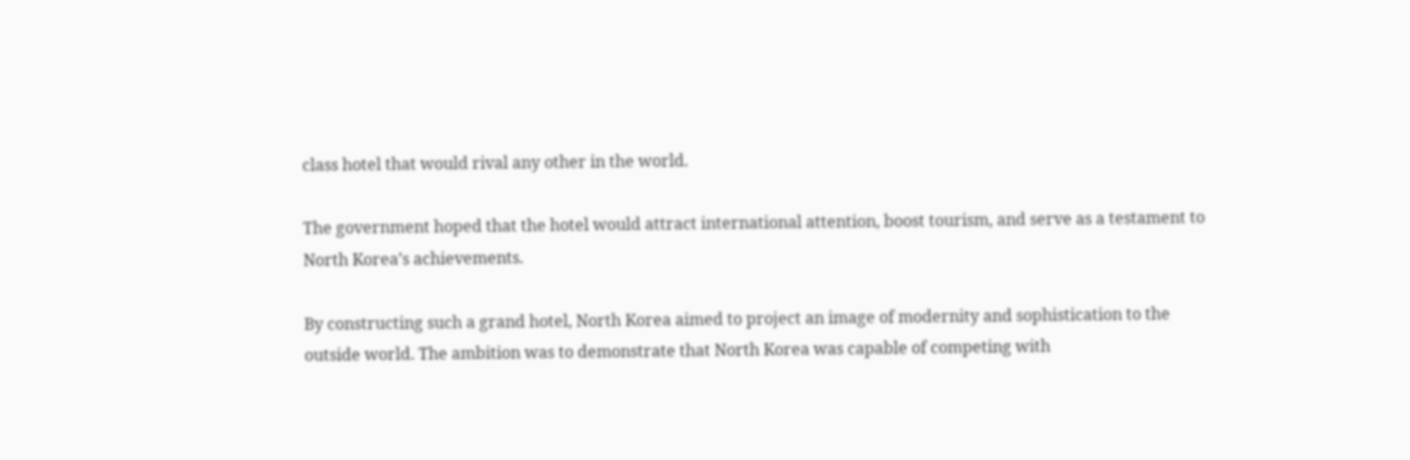class hotel that would rival any other in the world.

The government hoped that the hotel would attract international attention, boost tourism, and serve as a testament to North Korea’s achievements.

By constructing such a grand hotel, North Korea aimed to project an image of modernity and sophistication to the outside world. The ambition was to demonstrate that North Korea was capable of competing with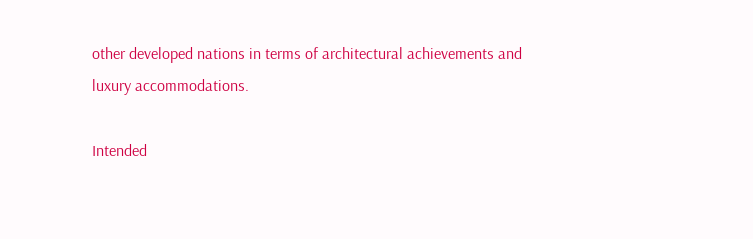other developed nations in terms of architectural achievements and luxury accommodations.

Intended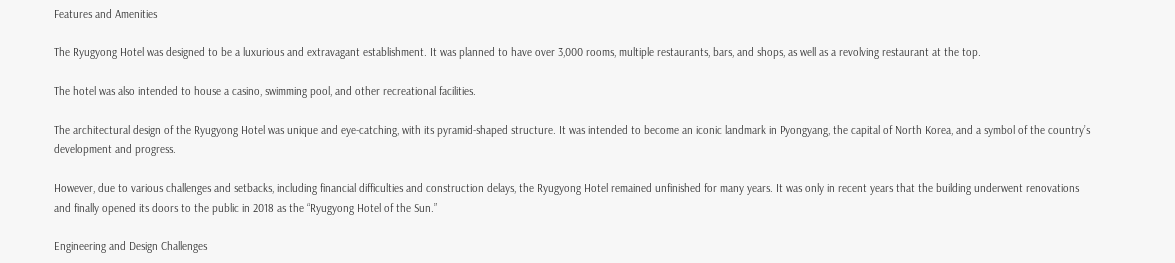Features and Amenities

The Ryugyong Hotel was designed to be a luxurious and extravagant establishment. It was planned to have over 3,000 rooms, multiple restaurants, bars, and shops, as well as a revolving restaurant at the top.

The hotel was also intended to house a casino, swimming pool, and other recreational facilities.

The architectural design of the Ryugyong Hotel was unique and eye-catching, with its pyramid-shaped structure. It was intended to become an iconic landmark in Pyongyang, the capital of North Korea, and a symbol of the country’s development and progress.

However, due to various challenges and setbacks, including financial difficulties and construction delays, the Ryugyong Hotel remained unfinished for many years. It was only in recent years that the building underwent renovations and finally opened its doors to the public in 2018 as the “Ryugyong Hotel of the Sun.”

Engineering and Design Challenges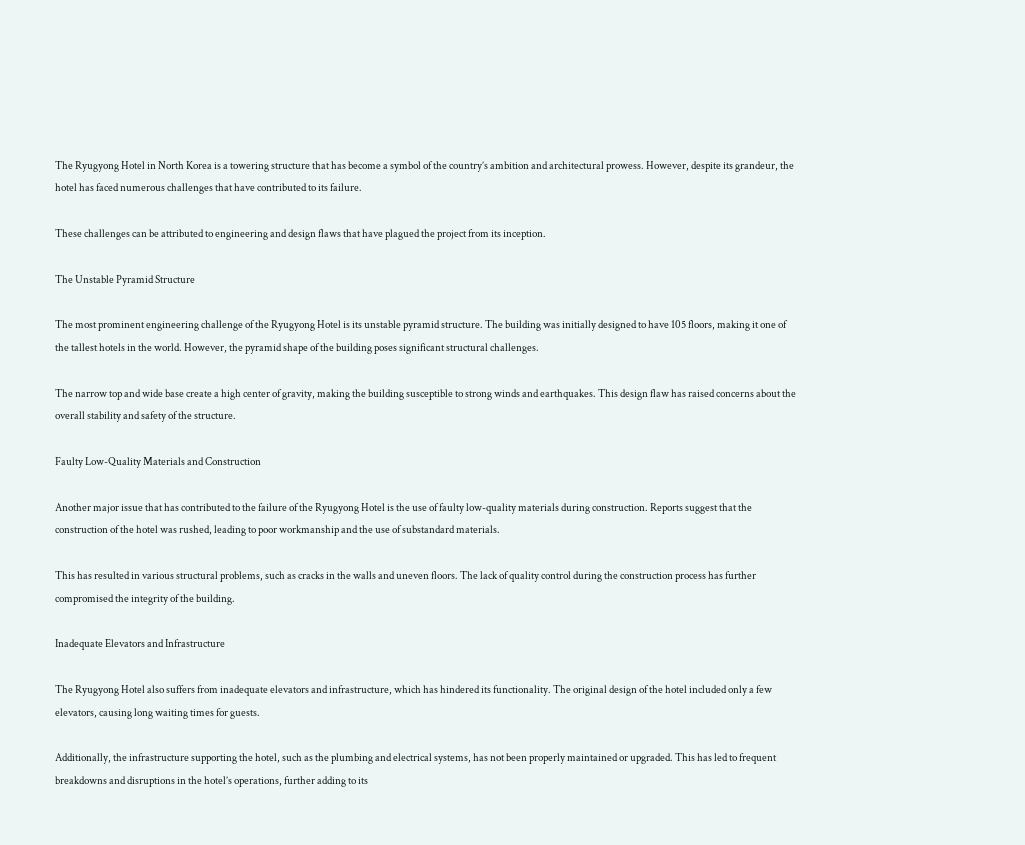The Ryugyong Hotel in North Korea is a towering structure that has become a symbol of the country’s ambition and architectural prowess. However, despite its grandeur, the hotel has faced numerous challenges that have contributed to its failure.

These challenges can be attributed to engineering and design flaws that have plagued the project from its inception.

The Unstable Pyramid Structure

The most prominent engineering challenge of the Ryugyong Hotel is its unstable pyramid structure. The building was initially designed to have 105 floors, making it one of the tallest hotels in the world. However, the pyramid shape of the building poses significant structural challenges.

The narrow top and wide base create a high center of gravity, making the building susceptible to strong winds and earthquakes. This design flaw has raised concerns about the overall stability and safety of the structure.

Faulty Low-Quality Materials and Construction

Another major issue that has contributed to the failure of the Ryugyong Hotel is the use of faulty low-quality materials during construction. Reports suggest that the construction of the hotel was rushed, leading to poor workmanship and the use of substandard materials.

This has resulted in various structural problems, such as cracks in the walls and uneven floors. The lack of quality control during the construction process has further compromised the integrity of the building.

Inadequate Elevators and Infrastructure

The Ryugyong Hotel also suffers from inadequate elevators and infrastructure, which has hindered its functionality. The original design of the hotel included only a few elevators, causing long waiting times for guests.

Additionally, the infrastructure supporting the hotel, such as the plumbing and electrical systems, has not been properly maintained or upgraded. This has led to frequent breakdowns and disruptions in the hotel’s operations, further adding to its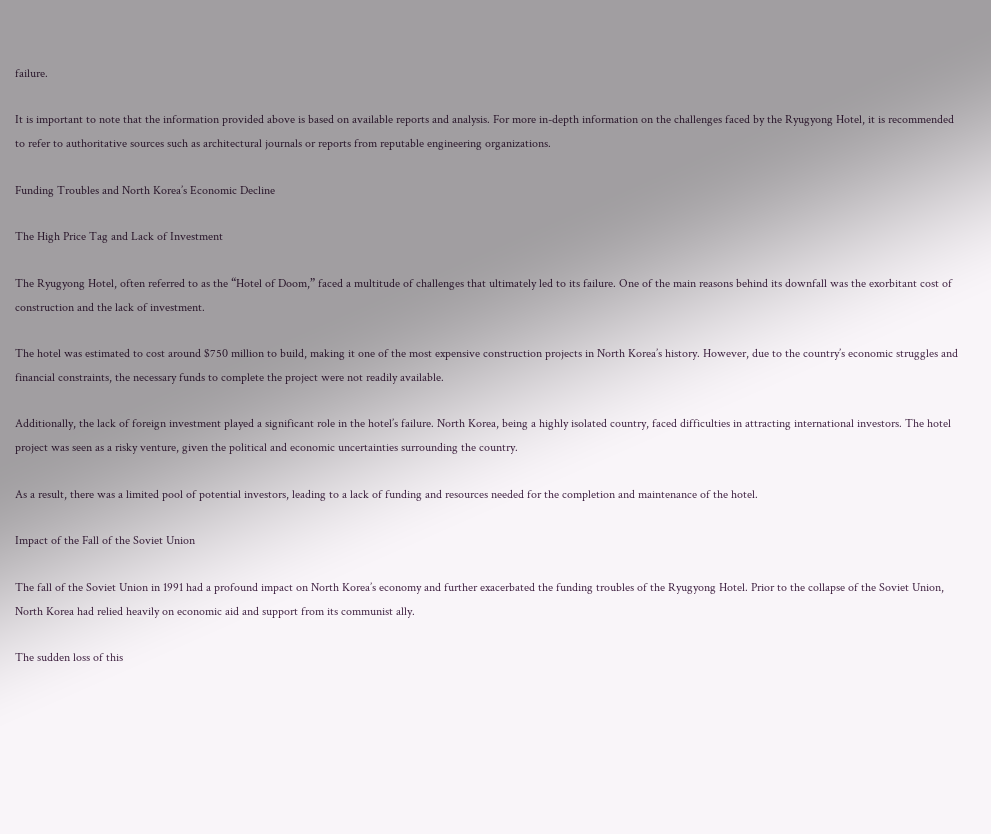failure.

It is important to note that the information provided above is based on available reports and analysis. For more in-depth information on the challenges faced by the Ryugyong Hotel, it is recommended to refer to authoritative sources such as architectural journals or reports from reputable engineering organizations.

Funding Troubles and North Korea’s Economic Decline

The High Price Tag and Lack of Investment

The Ryugyong Hotel, often referred to as the “Hotel of Doom,” faced a multitude of challenges that ultimately led to its failure. One of the main reasons behind its downfall was the exorbitant cost of construction and the lack of investment.

The hotel was estimated to cost around $750 million to build, making it one of the most expensive construction projects in North Korea’s history. However, due to the country’s economic struggles and financial constraints, the necessary funds to complete the project were not readily available.

Additionally, the lack of foreign investment played a significant role in the hotel’s failure. North Korea, being a highly isolated country, faced difficulties in attracting international investors. The hotel project was seen as a risky venture, given the political and economic uncertainties surrounding the country.

As a result, there was a limited pool of potential investors, leading to a lack of funding and resources needed for the completion and maintenance of the hotel.

Impact of the Fall of the Soviet Union

The fall of the Soviet Union in 1991 had a profound impact on North Korea’s economy and further exacerbated the funding troubles of the Ryugyong Hotel. Prior to the collapse of the Soviet Union, North Korea had relied heavily on economic aid and support from its communist ally.

The sudden loss of this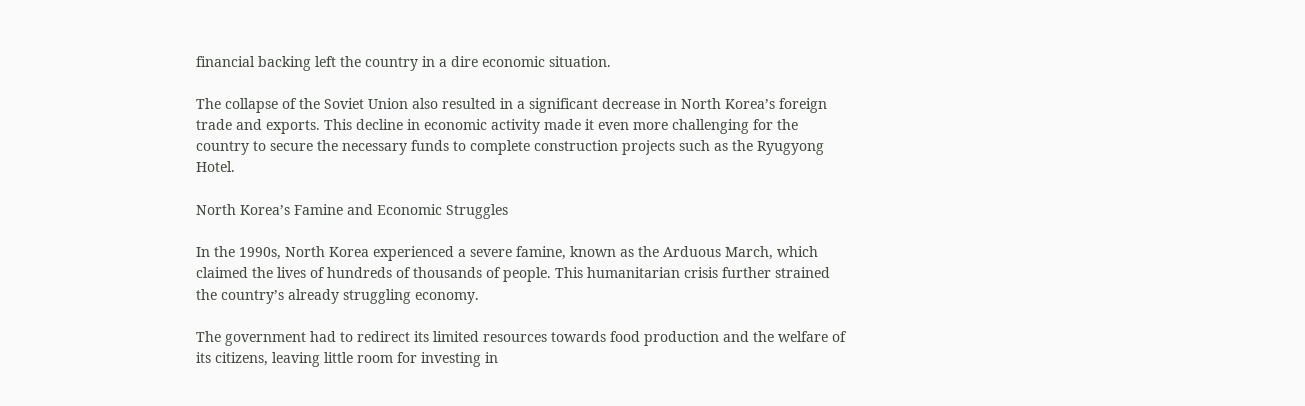financial backing left the country in a dire economic situation.

The collapse of the Soviet Union also resulted in a significant decrease in North Korea’s foreign trade and exports. This decline in economic activity made it even more challenging for the country to secure the necessary funds to complete construction projects such as the Ryugyong Hotel.

North Korea’s Famine and Economic Struggles

In the 1990s, North Korea experienced a severe famine, known as the Arduous March, which claimed the lives of hundreds of thousands of people. This humanitarian crisis further strained the country’s already struggling economy.

The government had to redirect its limited resources towards food production and the welfare of its citizens, leaving little room for investing in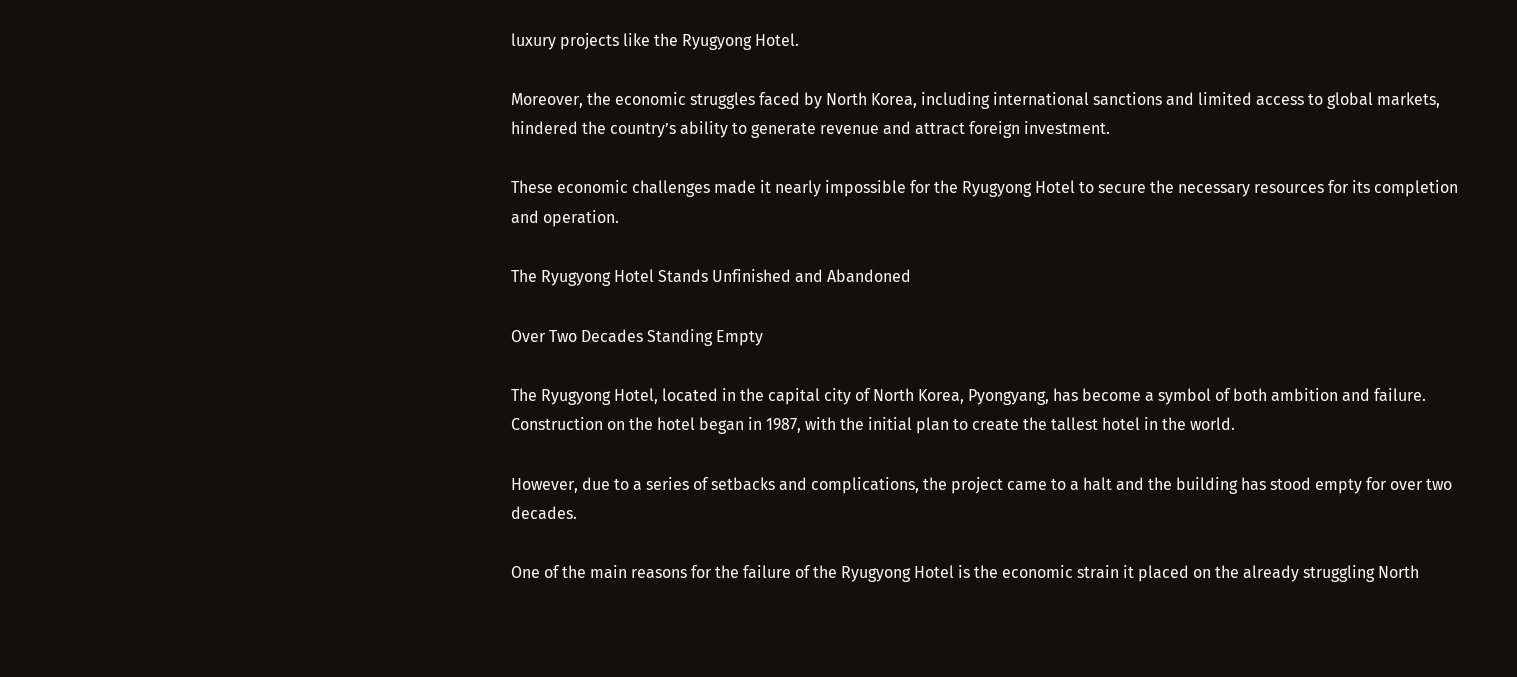luxury projects like the Ryugyong Hotel.

Moreover, the economic struggles faced by North Korea, including international sanctions and limited access to global markets, hindered the country’s ability to generate revenue and attract foreign investment.

These economic challenges made it nearly impossible for the Ryugyong Hotel to secure the necessary resources for its completion and operation.

The Ryugyong Hotel Stands Unfinished and Abandoned

Over Two Decades Standing Empty

The Ryugyong Hotel, located in the capital city of North Korea, Pyongyang, has become a symbol of both ambition and failure. Construction on the hotel began in 1987, with the initial plan to create the tallest hotel in the world.

However, due to a series of setbacks and complications, the project came to a halt and the building has stood empty for over two decades.

One of the main reasons for the failure of the Ryugyong Hotel is the economic strain it placed on the already struggling North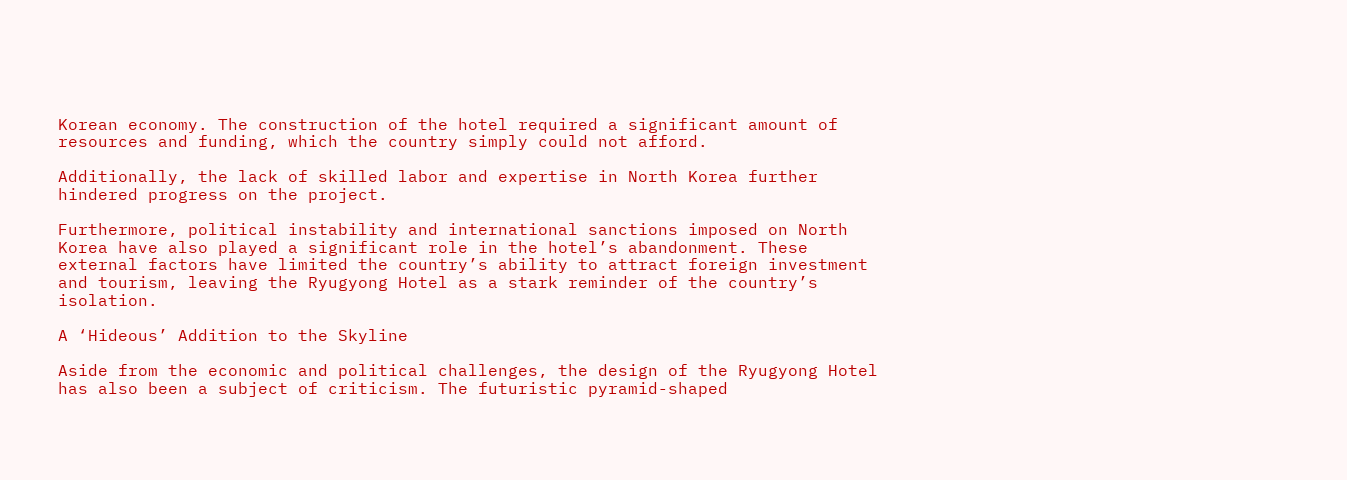Korean economy. The construction of the hotel required a significant amount of resources and funding, which the country simply could not afford.

Additionally, the lack of skilled labor and expertise in North Korea further hindered progress on the project.

Furthermore, political instability and international sanctions imposed on North Korea have also played a significant role in the hotel’s abandonment. These external factors have limited the country’s ability to attract foreign investment and tourism, leaving the Ryugyong Hotel as a stark reminder of the country’s isolation.

A ‘Hideous’ Addition to the Skyline

Aside from the economic and political challenges, the design of the Ryugyong Hotel has also been a subject of criticism. The futuristic pyramid-shaped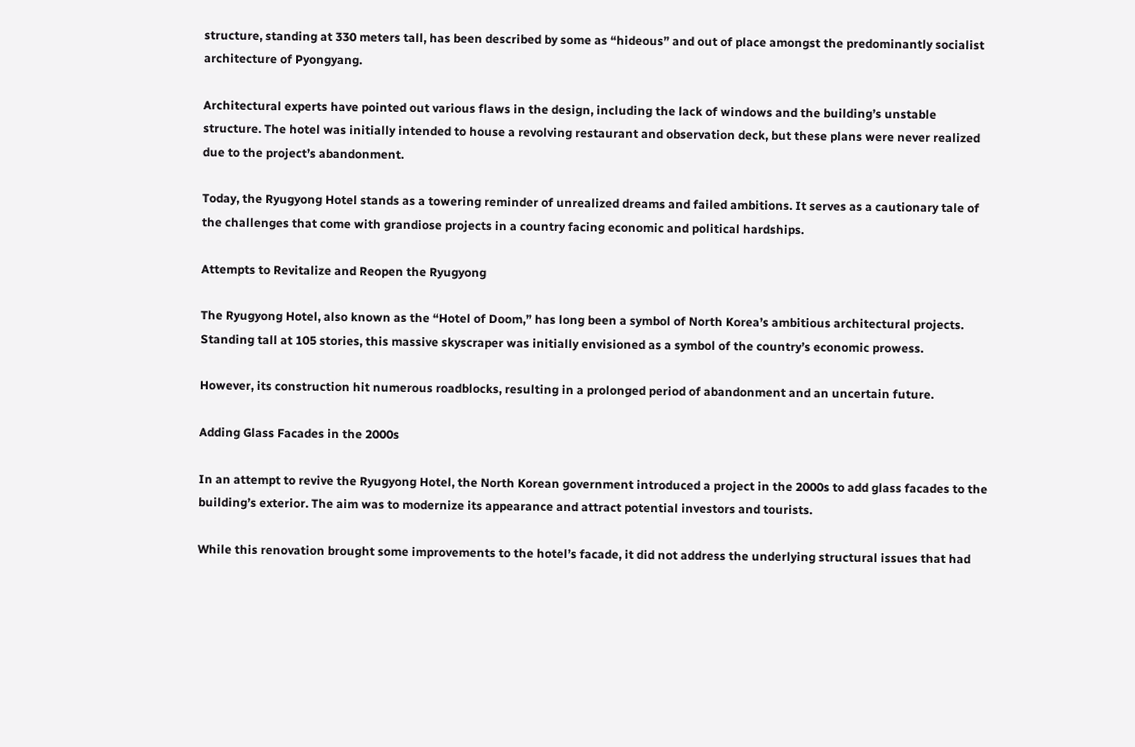structure, standing at 330 meters tall, has been described by some as “hideous” and out of place amongst the predominantly socialist architecture of Pyongyang.

Architectural experts have pointed out various flaws in the design, including the lack of windows and the building’s unstable structure. The hotel was initially intended to house a revolving restaurant and observation deck, but these plans were never realized due to the project’s abandonment.

Today, the Ryugyong Hotel stands as a towering reminder of unrealized dreams and failed ambitions. It serves as a cautionary tale of the challenges that come with grandiose projects in a country facing economic and political hardships.

Attempts to Revitalize and Reopen the Ryugyong

The Ryugyong Hotel, also known as the “Hotel of Doom,” has long been a symbol of North Korea’s ambitious architectural projects. Standing tall at 105 stories, this massive skyscraper was initially envisioned as a symbol of the country’s economic prowess.

However, its construction hit numerous roadblocks, resulting in a prolonged period of abandonment and an uncertain future.

Adding Glass Facades in the 2000s

In an attempt to revive the Ryugyong Hotel, the North Korean government introduced a project in the 2000s to add glass facades to the building’s exterior. The aim was to modernize its appearance and attract potential investors and tourists.

While this renovation brought some improvements to the hotel’s facade, it did not address the underlying structural issues that had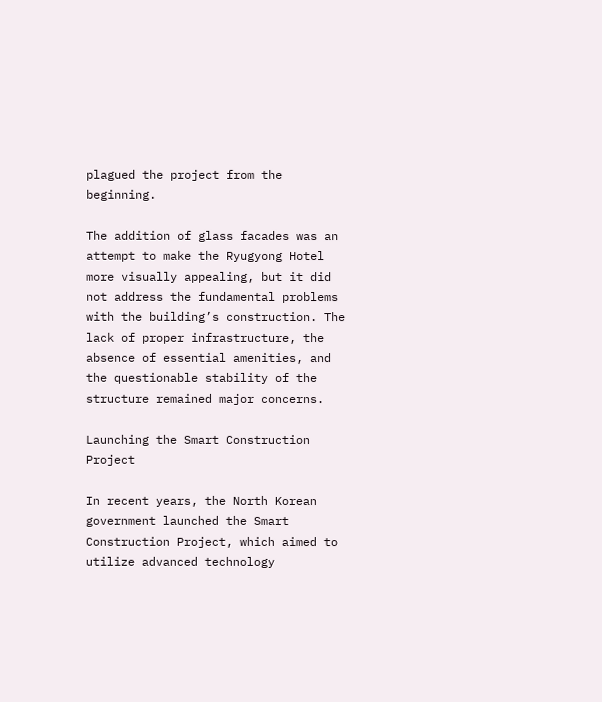plagued the project from the beginning.

The addition of glass facades was an attempt to make the Ryugyong Hotel more visually appealing, but it did not address the fundamental problems with the building’s construction. The lack of proper infrastructure, the absence of essential amenities, and the questionable stability of the structure remained major concerns.

Launching the Smart Construction Project

In recent years, the North Korean government launched the Smart Construction Project, which aimed to utilize advanced technology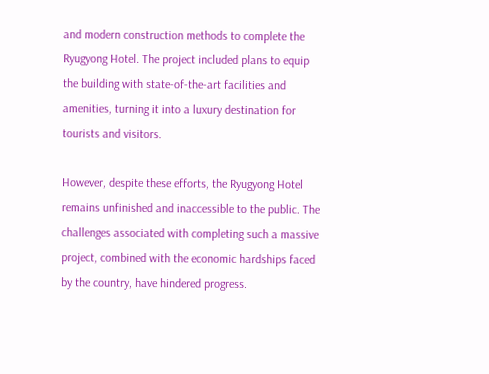and modern construction methods to complete the Ryugyong Hotel. The project included plans to equip the building with state-of-the-art facilities and amenities, turning it into a luxury destination for tourists and visitors.

However, despite these efforts, the Ryugyong Hotel remains unfinished and inaccessible to the public. The challenges associated with completing such a massive project, combined with the economic hardships faced by the country, have hindered progress.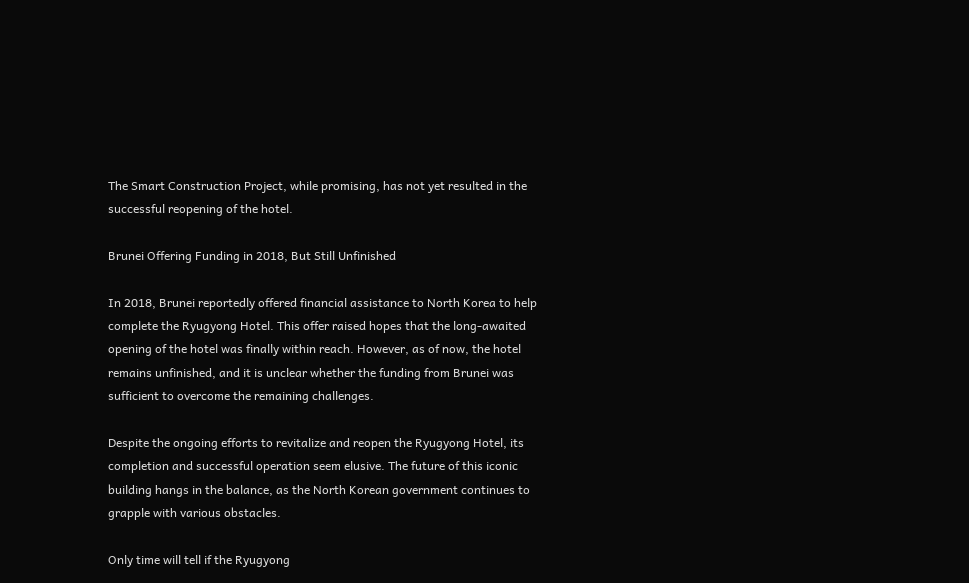The Smart Construction Project, while promising, has not yet resulted in the successful reopening of the hotel.

Brunei Offering Funding in 2018, But Still Unfinished

In 2018, Brunei reportedly offered financial assistance to North Korea to help complete the Ryugyong Hotel. This offer raised hopes that the long-awaited opening of the hotel was finally within reach. However, as of now, the hotel remains unfinished, and it is unclear whether the funding from Brunei was sufficient to overcome the remaining challenges.

Despite the ongoing efforts to revitalize and reopen the Ryugyong Hotel, its completion and successful operation seem elusive. The future of this iconic building hangs in the balance, as the North Korean government continues to grapple with various obstacles.

Only time will tell if the Ryugyong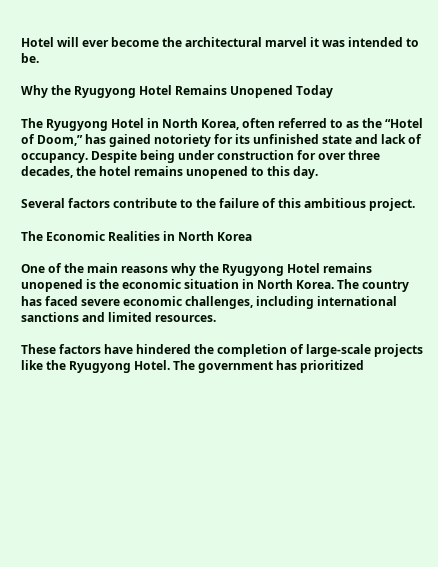Hotel will ever become the architectural marvel it was intended to be.

Why the Ryugyong Hotel Remains Unopened Today

The Ryugyong Hotel in North Korea, often referred to as the “Hotel of Doom,” has gained notoriety for its unfinished state and lack of occupancy. Despite being under construction for over three decades, the hotel remains unopened to this day.

Several factors contribute to the failure of this ambitious project.

The Economic Realities in North Korea

One of the main reasons why the Ryugyong Hotel remains unopened is the economic situation in North Korea. The country has faced severe economic challenges, including international sanctions and limited resources.

These factors have hindered the completion of large-scale projects like the Ryugyong Hotel. The government has prioritized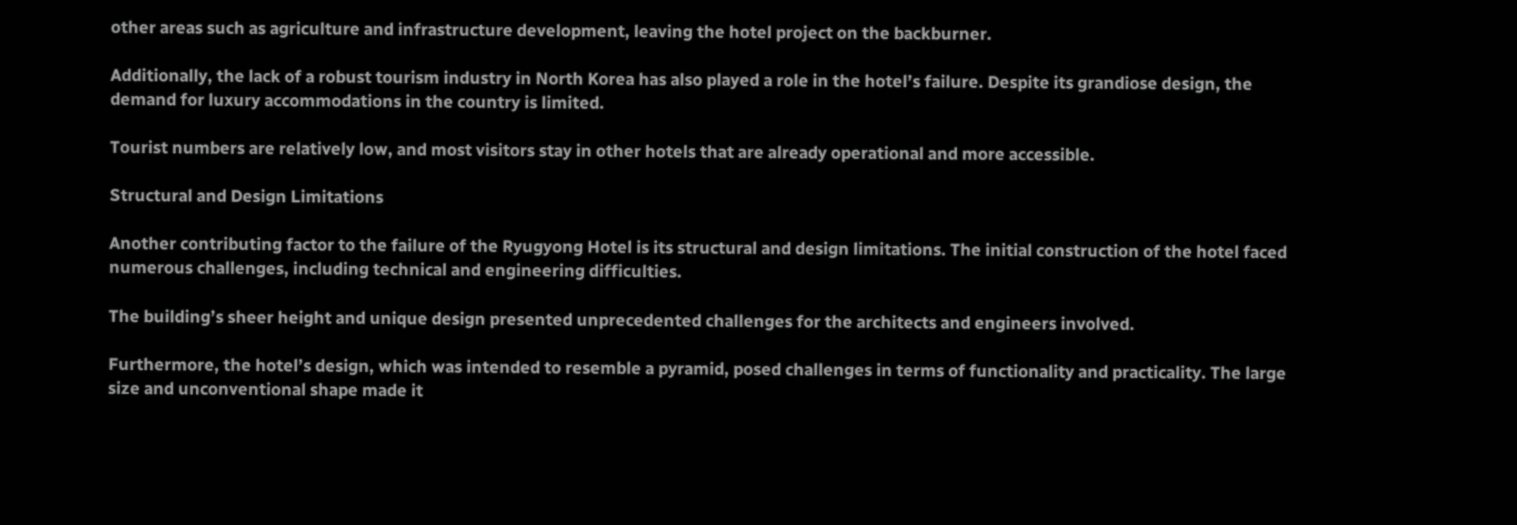other areas such as agriculture and infrastructure development, leaving the hotel project on the backburner.

Additionally, the lack of a robust tourism industry in North Korea has also played a role in the hotel’s failure. Despite its grandiose design, the demand for luxury accommodations in the country is limited.

Tourist numbers are relatively low, and most visitors stay in other hotels that are already operational and more accessible.

Structural and Design Limitations

Another contributing factor to the failure of the Ryugyong Hotel is its structural and design limitations. The initial construction of the hotel faced numerous challenges, including technical and engineering difficulties.

The building’s sheer height and unique design presented unprecedented challenges for the architects and engineers involved.

Furthermore, the hotel’s design, which was intended to resemble a pyramid, posed challenges in terms of functionality and practicality. The large size and unconventional shape made it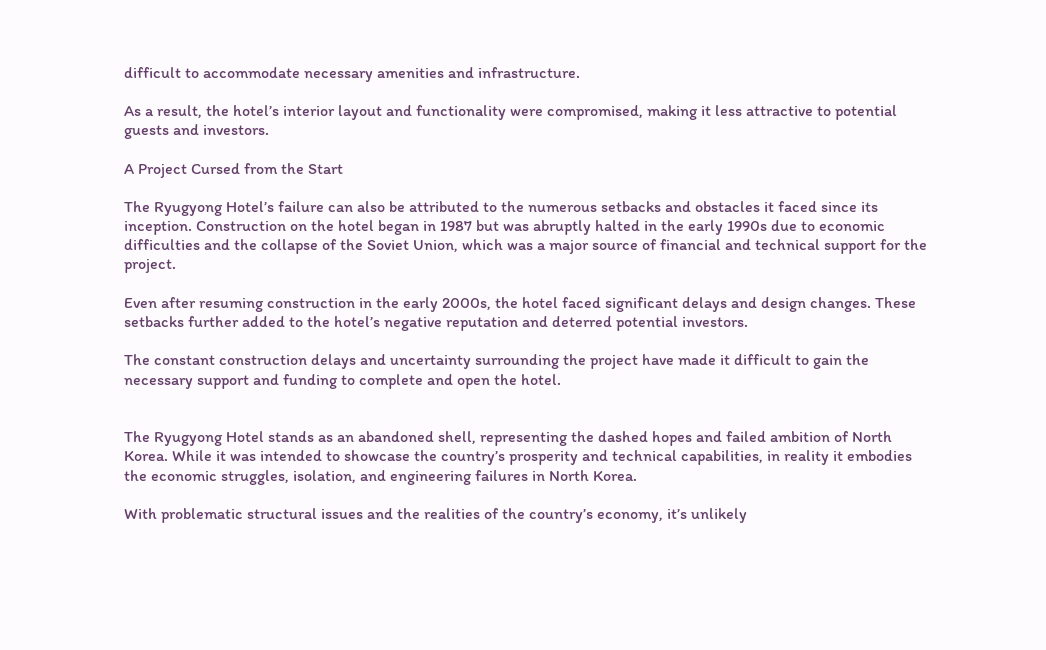difficult to accommodate necessary amenities and infrastructure.

As a result, the hotel’s interior layout and functionality were compromised, making it less attractive to potential guests and investors.

A Project Cursed from the Start

The Ryugyong Hotel’s failure can also be attributed to the numerous setbacks and obstacles it faced since its inception. Construction on the hotel began in 1987 but was abruptly halted in the early 1990s due to economic difficulties and the collapse of the Soviet Union, which was a major source of financial and technical support for the project.

Even after resuming construction in the early 2000s, the hotel faced significant delays and design changes. These setbacks further added to the hotel’s negative reputation and deterred potential investors.

The constant construction delays and uncertainty surrounding the project have made it difficult to gain the necessary support and funding to complete and open the hotel.


The Ryugyong Hotel stands as an abandoned shell, representing the dashed hopes and failed ambition of North Korea. While it was intended to showcase the country’s prosperity and technical capabilities, in reality it embodies the economic struggles, isolation, and engineering failures in North Korea.

With problematic structural issues and the realities of the country’s economy, it’s unlikely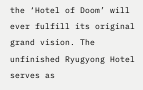the ‘Hotel of Doom’ will ever fulfill its original grand vision. The unfinished Ryugyong Hotel serves as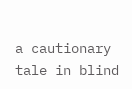a cautionary tale in blind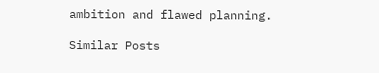ambition and flawed planning.

Similar Posts